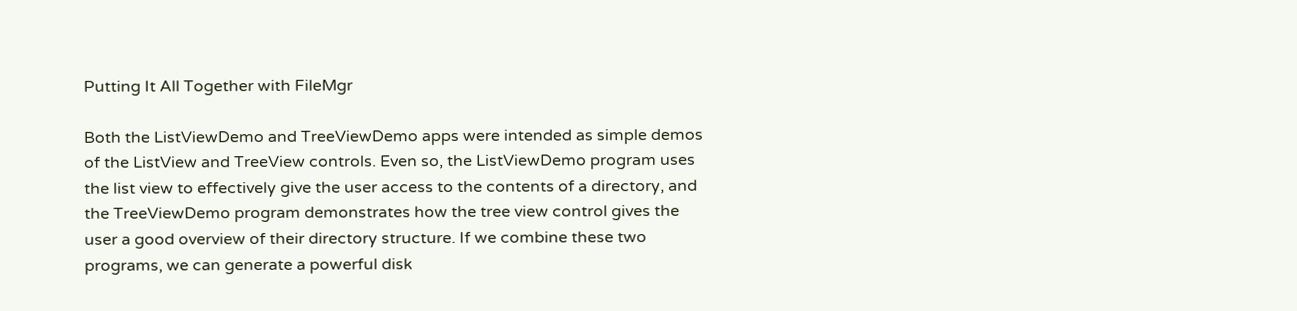Putting It All Together with FileMgr

Both the ListViewDemo and TreeViewDemo apps were intended as simple demos of the ListView and TreeView controls. Even so, the ListViewDemo program uses the list view to effectively give the user access to the contents of a directory, and the TreeViewDemo program demonstrates how the tree view control gives the user a good overview of their directory structure. If we combine these two programs, we can generate a powerful disk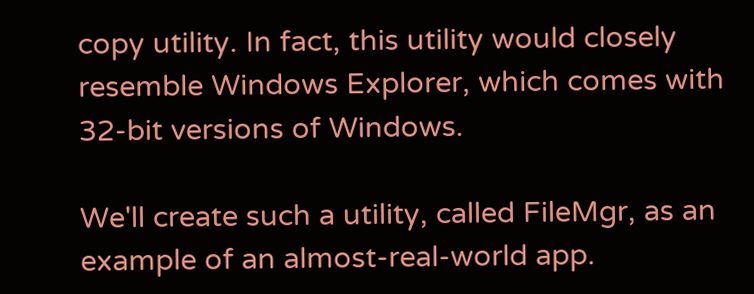copy utility. In fact, this utility would closely resemble Windows Explorer, which comes with 32-bit versions of Windows.

We'll create such a utility, called FileMgr, as an example of an almost-real-world app.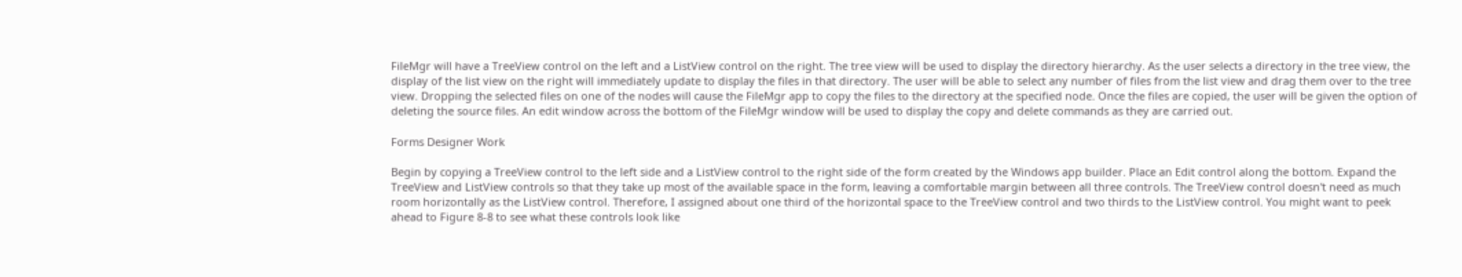FileMgr will have a TreeView control on the left and a ListView control on the right. The tree view will be used to display the directory hierarchy. As the user selects a directory in the tree view, the display of the list view on the right will immediately update to display the files in that directory. The user will be able to select any number of files from the list view and drag them over to the tree view. Dropping the selected files on one of the nodes will cause the FileMgr app to copy the files to the directory at the specified node. Once the files are copied, the user will be given the option of deleting the source files. An edit window across the bottom of the FileMgr window will be used to display the copy and delete commands as they are carried out.

Forms Designer Work

Begin by copying a TreeView control to the left side and a ListView control to the right side of the form created by the Windows app builder. Place an Edit control along the bottom. Expand the TreeView and ListView controls so that they take up most of the available space in the form, leaving a comfortable margin between all three controls. The TreeView control doesn't need as much room horizontally as the ListView control. Therefore, I assigned about one third of the horizontal space to the TreeView control and two thirds to the ListView control. You might want to peek ahead to Figure 8-8 to see what these controls look like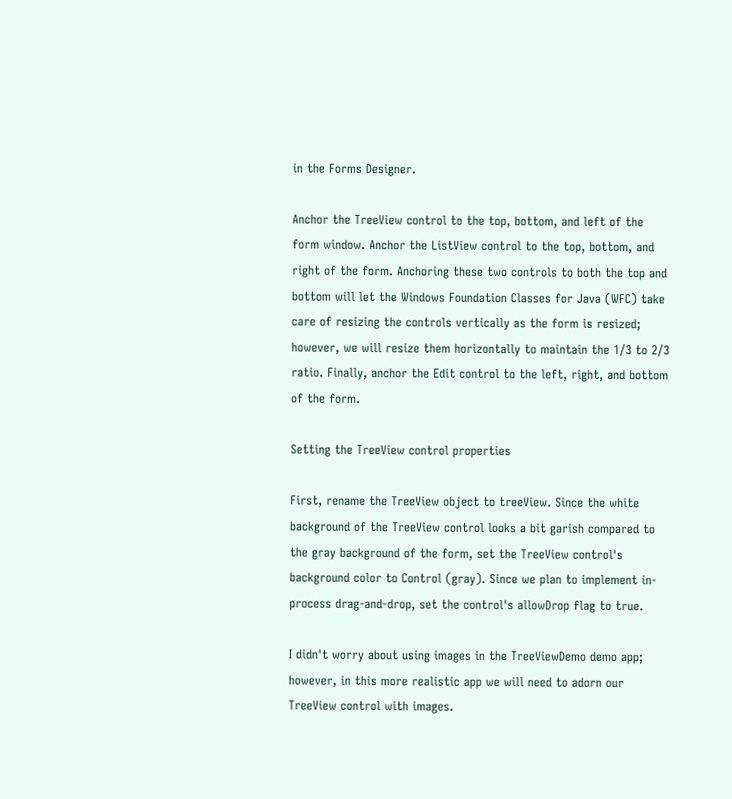in the Forms Designer.

Anchor the TreeView control to the top, bottom, and left of the form window. Anchor the ListView control to the top, bottom, and right of the form. Anchoring these two controls to both the top and bottom will let the Windows Foundation Classes for Java (WFC) take care of resizing the controls vertically as the form is resized; however, we will resize them horizontally to maintain the 1/3 to 2/3 ratio. Finally, anchor the Edit control to the left, right, and bottom of the form.

Setting the TreeView control properties

First, rename the TreeView object to treeView. Since the white background of the TreeView control looks a bit garish compared to the gray background of the form, set the TreeView control's background color to Control (gray). Since we plan to implement in-process drag-and-drop, set the control's allowDrop flag to true.

I didn't worry about using images in the TreeViewDemo demo app; however, in this more realistic app we will need to adorn our TreeView control with images.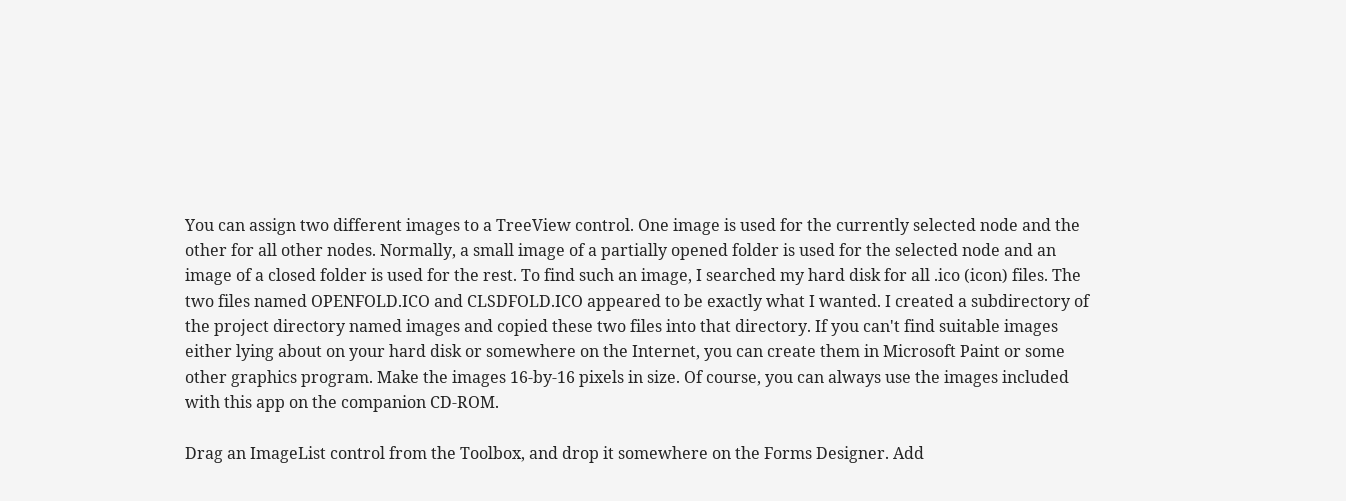You can assign two different images to a TreeView control. One image is used for the currently selected node and the other for all other nodes. Normally, a small image of a partially opened folder is used for the selected node and an image of a closed folder is used for the rest. To find such an image, I searched my hard disk for all .ico (icon) files. The two files named OPENFOLD.ICO and CLSDFOLD.ICO appeared to be exactly what I wanted. I created a subdirectory of the project directory named images and copied these two files into that directory. If you can't find suitable images either lying about on your hard disk or somewhere on the Internet, you can create them in Microsoft Paint or some other graphics program. Make the images 16-by-16 pixels in size. Of course, you can always use the images included with this app on the companion CD-ROM.

Drag an ImageList control from the Toolbox, and drop it somewhere on the Forms Designer. Add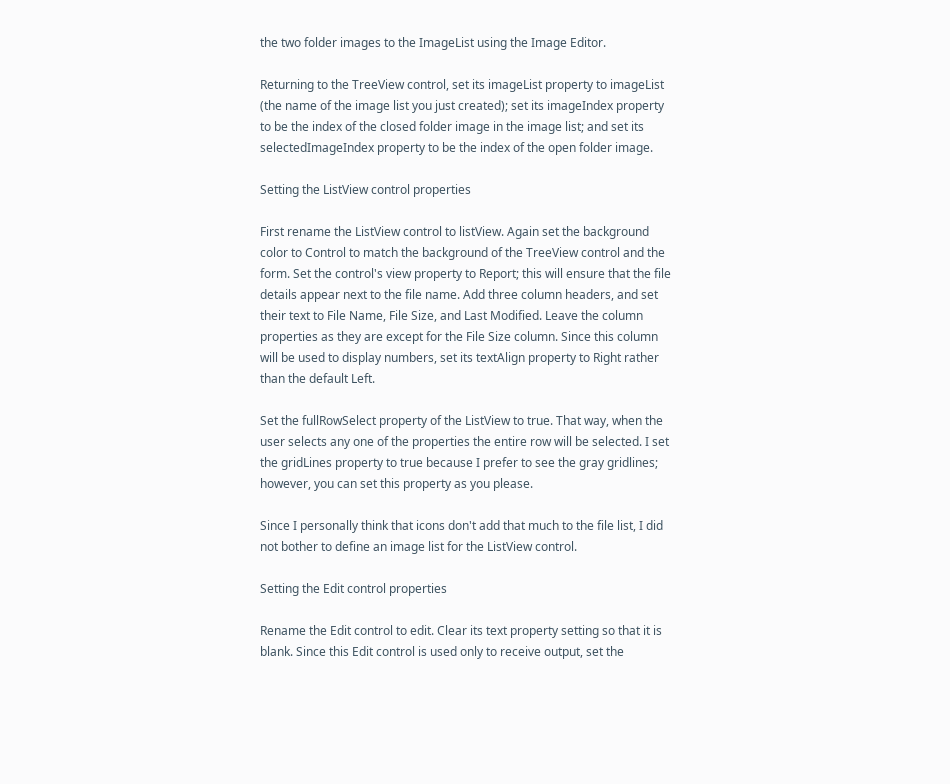the two folder images to the ImageList using the Image Editor.

Returning to the TreeView control, set its imageList property to imageList (the name of the image list you just created); set its imageIndex property to be the index of the closed folder image in the image list; and set its selectedImageIndex property to be the index of the open folder image.

Setting the ListView control properties

First rename the ListView control to listView. Again set the background color to Control to match the background of the TreeView control and the form. Set the control's view property to Report; this will ensure that the file details appear next to the file name. Add three column headers, and set their text to File Name, File Size, and Last Modified. Leave the column properties as they are except for the File Size column. Since this column will be used to display numbers, set its textAlign property to Right rather than the default Left.

Set the fullRowSelect property of the ListView to true. That way, when the user selects any one of the properties the entire row will be selected. I set the gridLines property to true because I prefer to see the gray gridlines; however, you can set this property as you please.

Since I personally think that icons don't add that much to the file list, I did not bother to define an image list for the ListView control.

Setting the Edit control properties

Rename the Edit control to edit. Clear its text property setting so that it is blank. Since this Edit control is used only to receive output, set the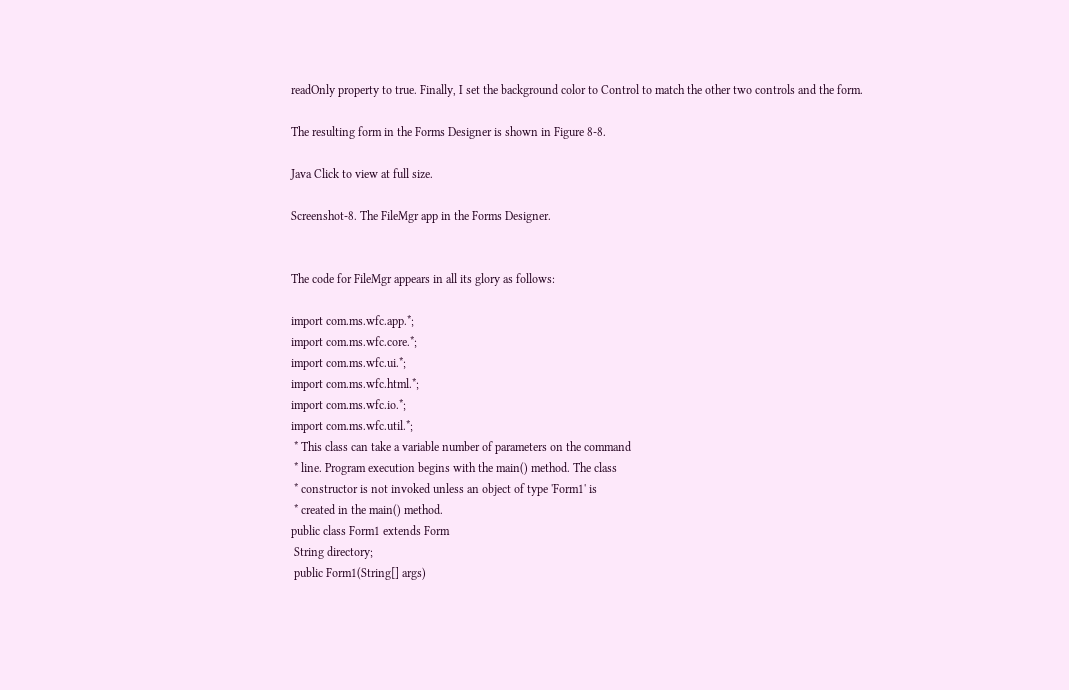readOnly property to true. Finally, I set the background color to Control to match the other two controls and the form.

The resulting form in the Forms Designer is shown in Figure 8-8.

Java Click to view at full size.

Screenshot-8. The FileMgr app in the Forms Designer.


The code for FileMgr appears in all its glory as follows:

import com.ms.wfc.app.*;
import com.ms.wfc.core.*;
import com.ms.wfc.ui.*;
import com.ms.wfc.html.*;
import com.ms.wfc.io.*;
import com.ms.wfc.util.*;
 * This class can take a variable number of parameters on the command
 * line. Program execution begins with the main() method. The class
 * constructor is not invoked unless an object of type 'Form1' is
 * created in the main() method.
public class Form1 extends Form
 String directory;
 public Form1(String[] args)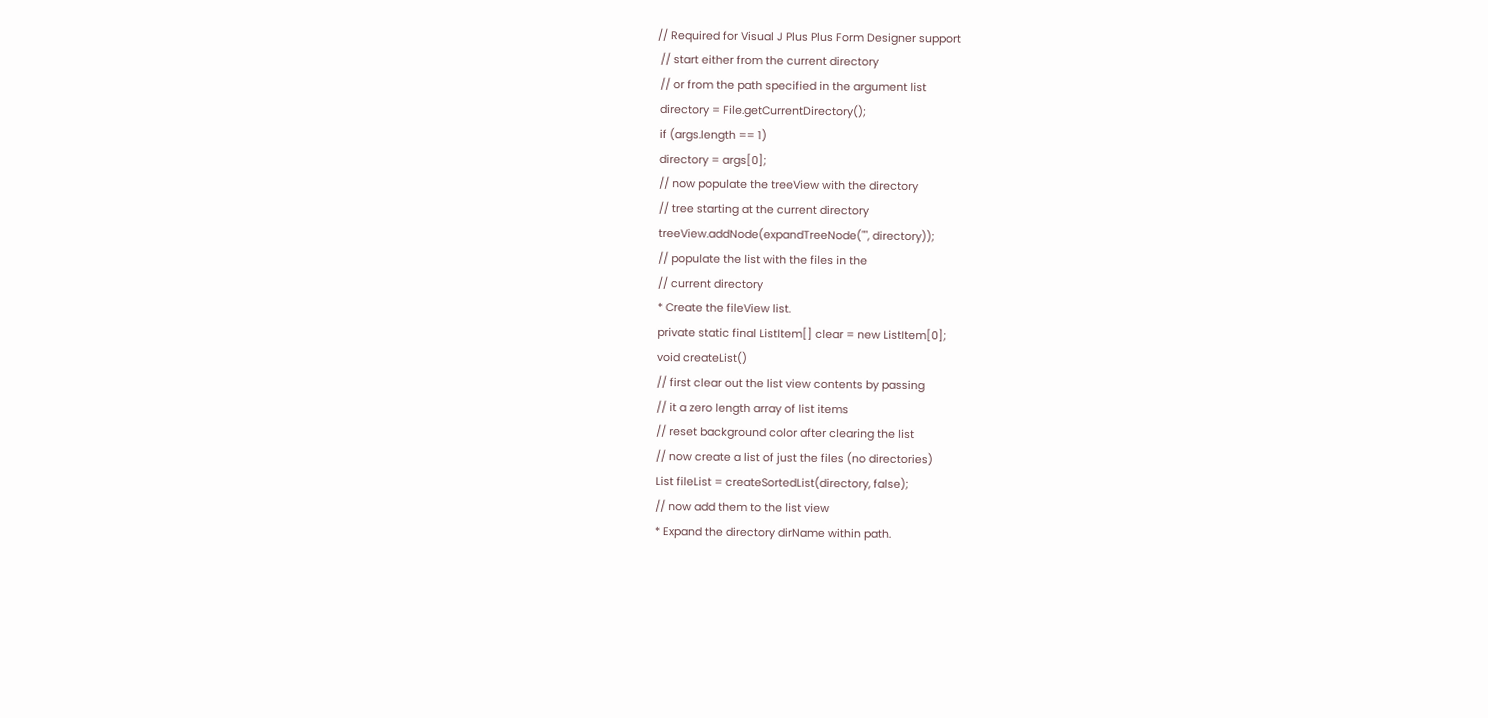// Required for Visual J Plus Plus Form Designer support
 // start either from the current directory
 // or from the path specified in the argument list
 directory = File.getCurrentDirectory();
 if (args.length == 1)
 directory = args[0];
 // now populate the treeView with the directory
 // tree starting at the current directory
 treeView.addNode(expandTreeNode("", directory));
 // populate the list with the files in the
 // current directory
 * Create the fileView list.
 private static final ListItem[] clear = new ListItem[0];
 void createList()
 // first clear out the list view contents by passing
 // it a zero length array of list items
 // reset background color after clearing the list
 // now create a list of just the files (no directories)
 List fileList = createSortedList(directory, false);
 // now add them to the list view
 * Expand the directory dirName within path.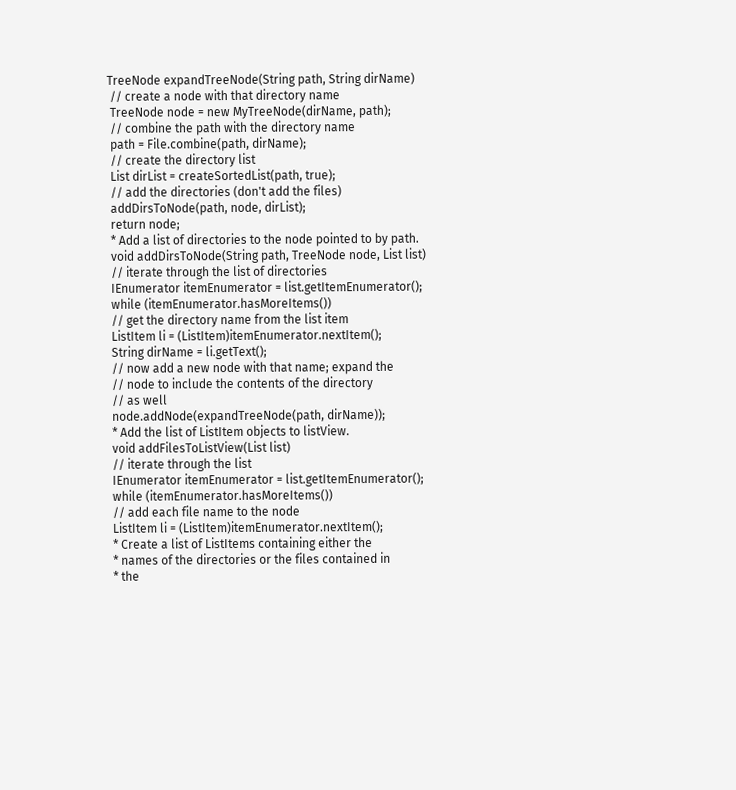TreeNode expandTreeNode(String path, String dirName)
 // create a node with that directory name
 TreeNode node = new MyTreeNode(dirName, path);
 // combine the path with the directory name
 path = File.combine(path, dirName);
 // create the directory list
 List dirList = createSortedList(path, true);
 // add the directories (don't add the files)
 addDirsToNode(path, node, dirList);
 return node;
 * Add a list of directories to the node pointed to by path.
 void addDirsToNode(String path, TreeNode node, List list)
 // iterate through the list of directories
 IEnumerator itemEnumerator = list.getItemEnumerator();
 while (itemEnumerator.hasMoreItems())
 // get the directory name from the list item
 ListItem li = (ListItem)itemEnumerator.nextItem();
 String dirName = li.getText();
 // now add a new node with that name; expand the
 // node to include the contents of the directory
 // as well
 node.addNode(expandTreeNode(path, dirName));
 * Add the list of ListItem objects to listView.
 void addFilesToListView(List list)
 // iterate through the list
 IEnumerator itemEnumerator = list.getItemEnumerator();
 while (itemEnumerator.hasMoreItems())
 // add each file name to the node
 ListItem li = (ListItem)itemEnumerator.nextItem();
 * Create a list of ListItems containing either the
 * names of the directories or the files contained in
 * the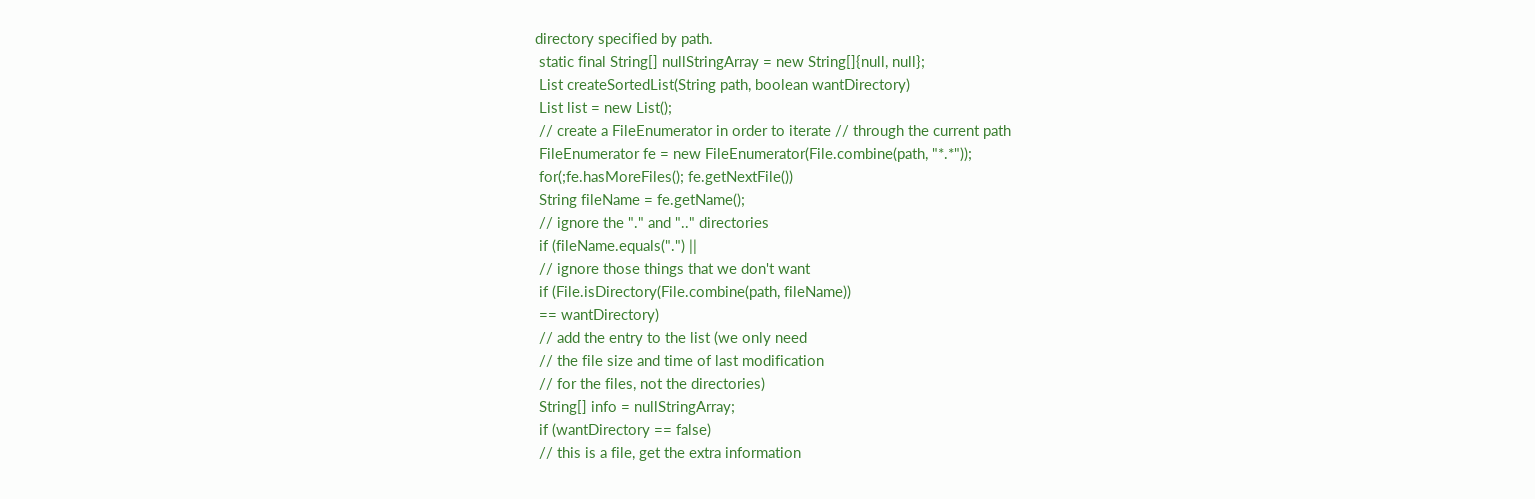directory specified by path.
 static final String[] nullStringArray = new String[]{null, null};
 List createSortedList(String path, boolean wantDirectory)
 List list = new List();
 // create a FileEnumerator in order to iterate // through the current path
 FileEnumerator fe = new FileEnumerator(File.combine(path, "*.*"));
 for(;fe.hasMoreFiles(); fe.getNextFile())
 String fileName = fe.getName();
 // ignore the "." and ".." directories
 if (fileName.equals(".") ||
 // ignore those things that we don't want
 if (File.isDirectory(File.combine(path, fileName))
 == wantDirectory)
 // add the entry to the list (we only need
 // the file size and time of last modification
 // for the files, not the directories)
 String[] info = nullStringArray;
 if (wantDirectory == false)
 // this is a file, get the extra information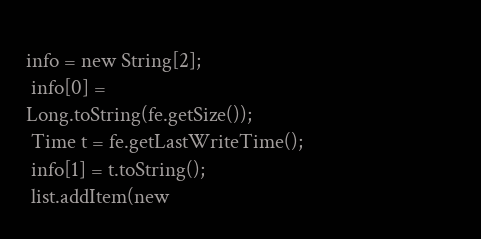info = new String[2];
 info[0] = Long.toString(fe.getSize());
 Time t = fe.getLastWriteTime();
 info[1] = t.toString();
 list.addItem(new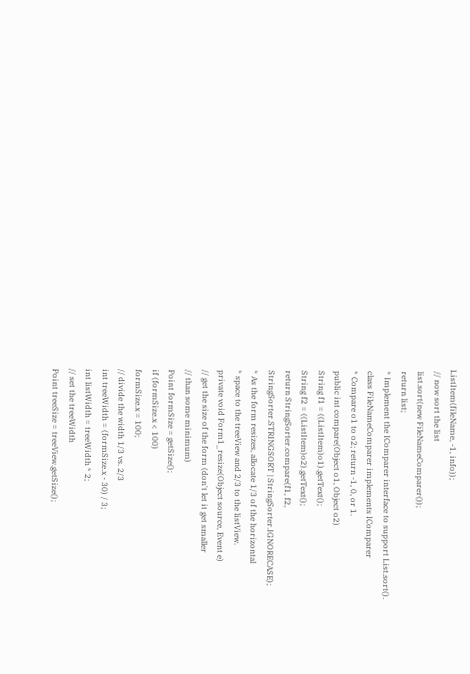ListItem(fileName, -1, info));
 // now sort the list
 list.sort(new FileNameComparer());
 return list;
 * Implement the IComparer interface to support List.sort().
 class FileNameComparer implements IComparer
 * Compare o1 to o2; return -1, 0, or 1.
 public int compare(Object o1, Object o2)
 String f1 = ((ListItem)o1).getText();
 String f2 = ((ListItem)o2).getText();
 return StringSorter.compare(f1, f2,
 StringSorter.STRINGSORT | StringSorter.IGNORECASE);
 * As the form resizes, allocate 1/3 of the horizontal
 * space to the treeView and 2/3 to the listView.
 private void Form1_resize(Object source, Event e)
 // get the size of the form (don't let it get smaller
 // than some minimum)
 Point formSize = getSize();
 if (formSize.x < 100)
 formSize.x = 100;
 // divide the width 1/3 vs. 2/3
 int treeWidth = (formSize.x - 30) / 3;
 int listWidth = treeWidth * 2;
 // set the treeWidth
 Point treeSize = treeView.getSize();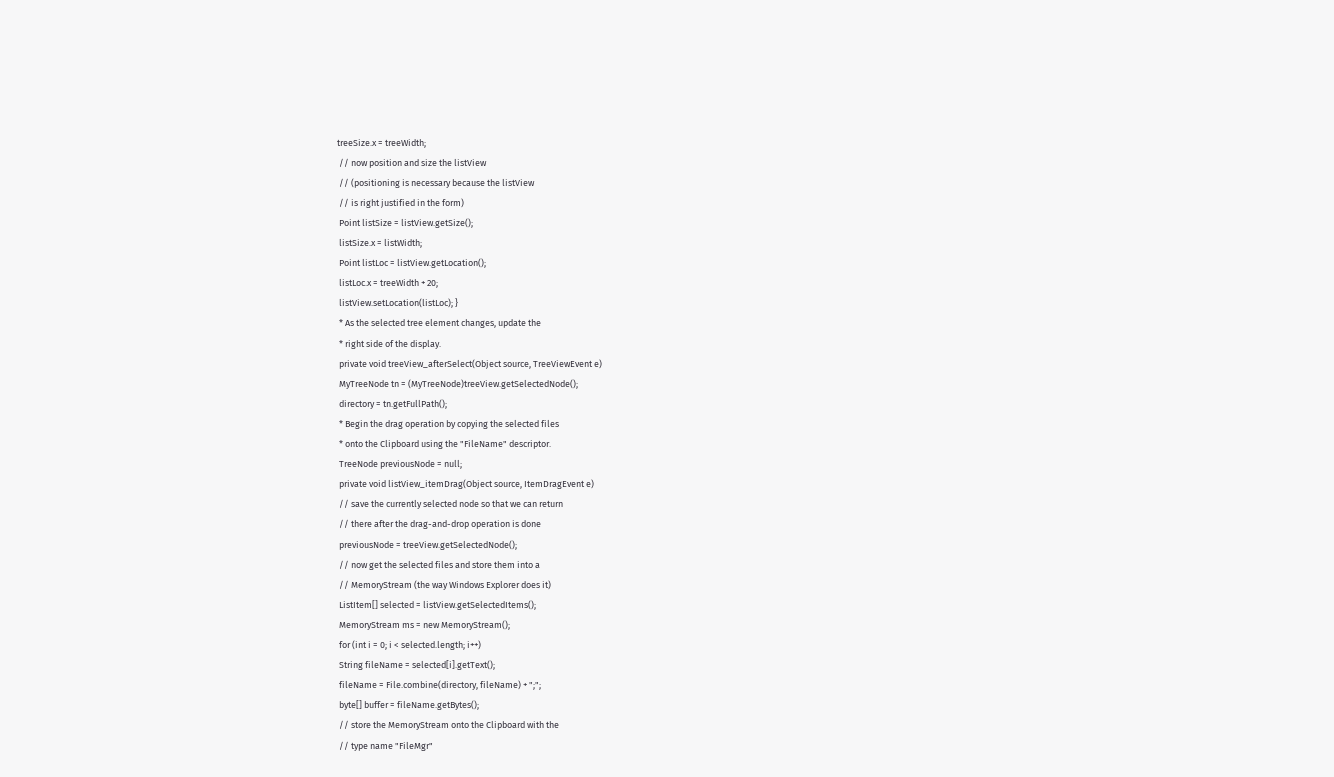treeSize.x = treeWidth;
 // now position and size the listView
 // (positioning is necessary because the listView
 // is right justified in the form)
 Point listSize = listView.getSize();
 listSize.x = listWidth;
 Point listLoc = listView.getLocation();
 listLoc.x = treeWidth + 20;
 listView.setLocation(listLoc); }
 * As the selected tree element changes, update the
 * right side of the display.
 private void treeView_afterSelect(Object source, TreeViewEvent e)
 MyTreeNode tn = (MyTreeNode)treeView.getSelectedNode();
 directory = tn.getFullPath();
 * Begin the drag operation by copying the selected files
 * onto the Clipboard using the "FileName" descriptor.
 TreeNode previousNode = null;
 private void listView_itemDrag(Object source, ItemDragEvent e)
 // save the currently selected node so that we can return
 // there after the drag-and-drop operation is done
 previousNode = treeView.getSelectedNode();
 // now get the selected files and store them into a
 // MemoryStream (the way Windows Explorer does it)
 ListItem[] selected = listView.getSelectedItems();
 MemoryStream ms = new MemoryStream();
 for (int i = 0; i < selected.length; i++)
 String fileName = selected[i].getText();
 fileName = File.combine(directory, fileName) + ";";
 byte[] buffer = fileName.getBytes();
 // store the MemoryStream onto the Clipboard with the
 // type name "FileMgr"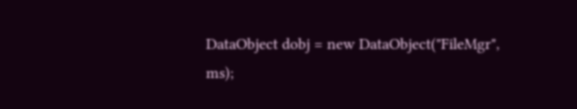DataObject dobj = new DataObject("FileMgr", ms);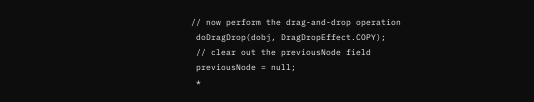// now perform the drag-and-drop operation
 doDragDrop(dobj, DragDropEffect.COPY);
 // clear out the previousNode field
 previousNode = null;
 *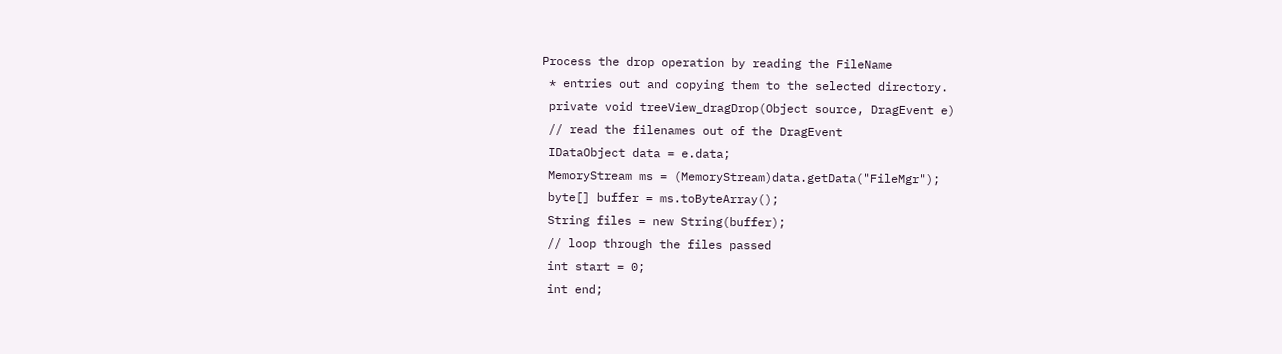Process the drop operation by reading the FileName
 * entries out and copying them to the selected directory.
 private void treeView_dragDrop(Object source, DragEvent e)
 // read the filenames out of the DragEvent
 IDataObject data = e.data;
 MemoryStream ms = (MemoryStream)data.getData("FileMgr");
 byte[] buffer = ms.toByteArray();
 String files = new String(buffer);
 // loop through the files passed
 int start = 0;
 int end;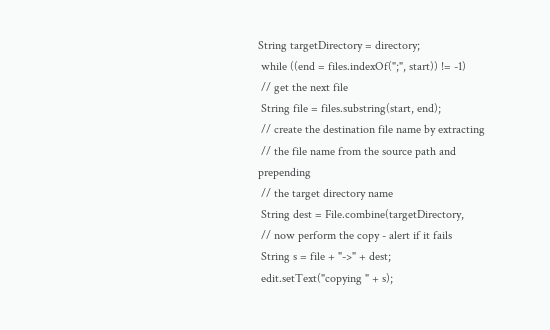String targetDirectory = directory;
 while ((end = files.indexOf(";", start)) != -1)
 // get the next file
 String file = files.substring(start, end);
 // create the destination file name by extracting
 // the file name from the source path and prepending
 // the target directory name
 String dest = File.combine(targetDirectory,
 // now perform the copy - alert if it fails
 String s = file + "->" + dest;
 edit.setText("copying " + s);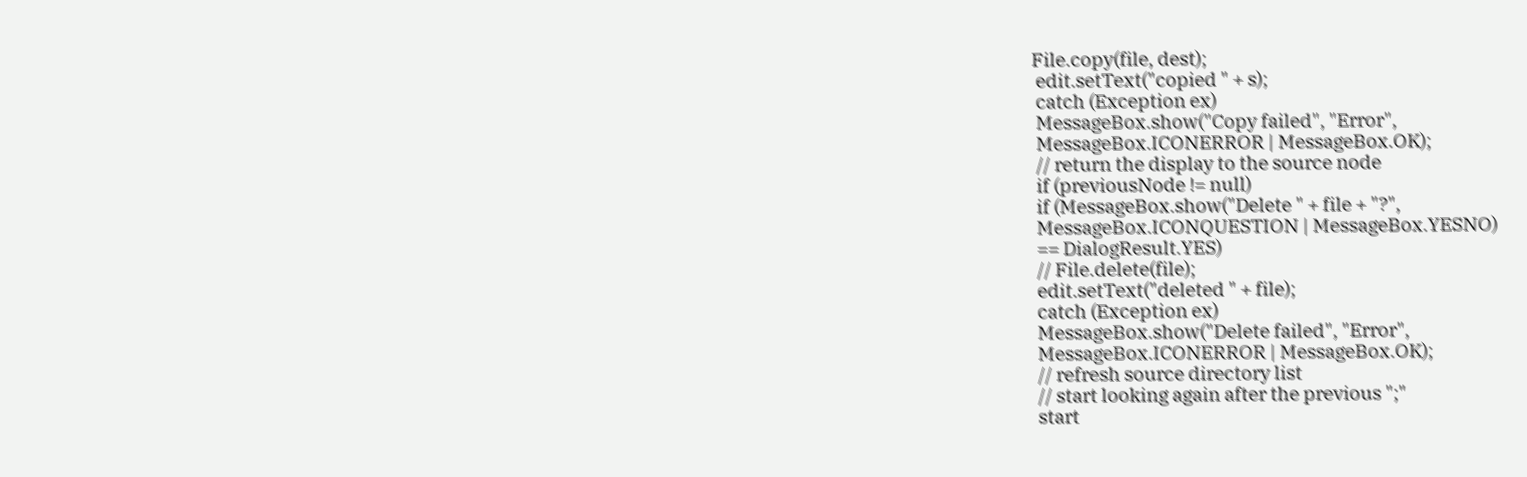File.copy(file, dest);
 edit.setText("copied " + s);
 catch (Exception ex)
 MessageBox.show("Copy failed", "Error",
 MessageBox.ICONERROR | MessageBox.OK);
 // return the display to the source node
 if (previousNode != null)
 if (MessageBox.show("Delete " + file + "?",
 MessageBox.ICONQUESTION | MessageBox.YESNO)
 == DialogResult.YES)
 // File.delete(file);
 edit.setText("deleted " + file);
 catch (Exception ex)
 MessageBox.show("Delete failed", "Error",
 MessageBox.ICONERROR | MessageBox.OK);
 // refresh source directory list
 // start looking again after the previous ";"
 start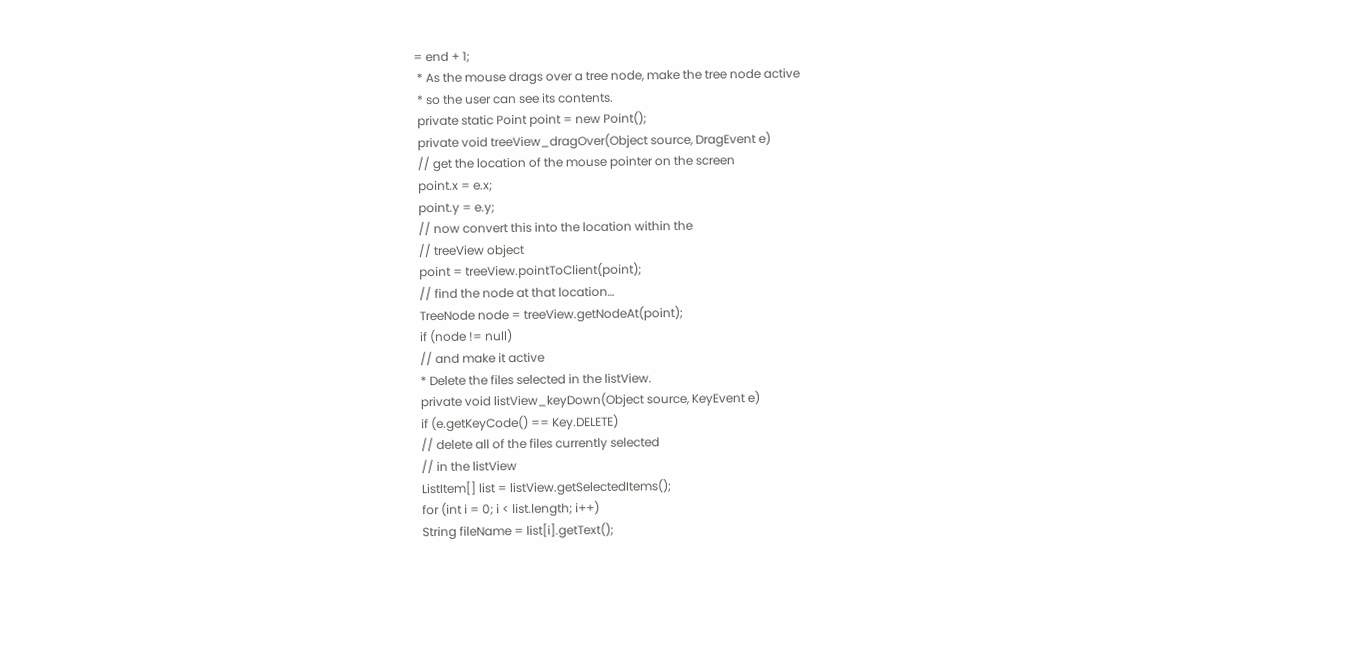= end + 1;
 * As the mouse drags over a tree node, make the tree node active
 * so the user can see its contents.
 private static Point point = new Point();
 private void treeView_dragOver(Object source, DragEvent e)
 // get the location of the mouse pointer on the screen
 point.x = e.x;
 point.y = e.y;
 // now convert this into the location within the
 // treeView object
 point = treeView.pointToClient(point);
 // find the node at that location…
 TreeNode node = treeView.getNodeAt(point);
 if (node != null)
 // and make it active
 * Delete the files selected in the listView.
 private void listView_keyDown(Object source, KeyEvent e)
 if (e.getKeyCode() == Key.DELETE)
 // delete all of the files currently selected
 // in the listView
 ListItem[] list = listView.getSelectedItems();
 for (int i = 0; i < list.length; i++)
 String fileName = list[i].getText();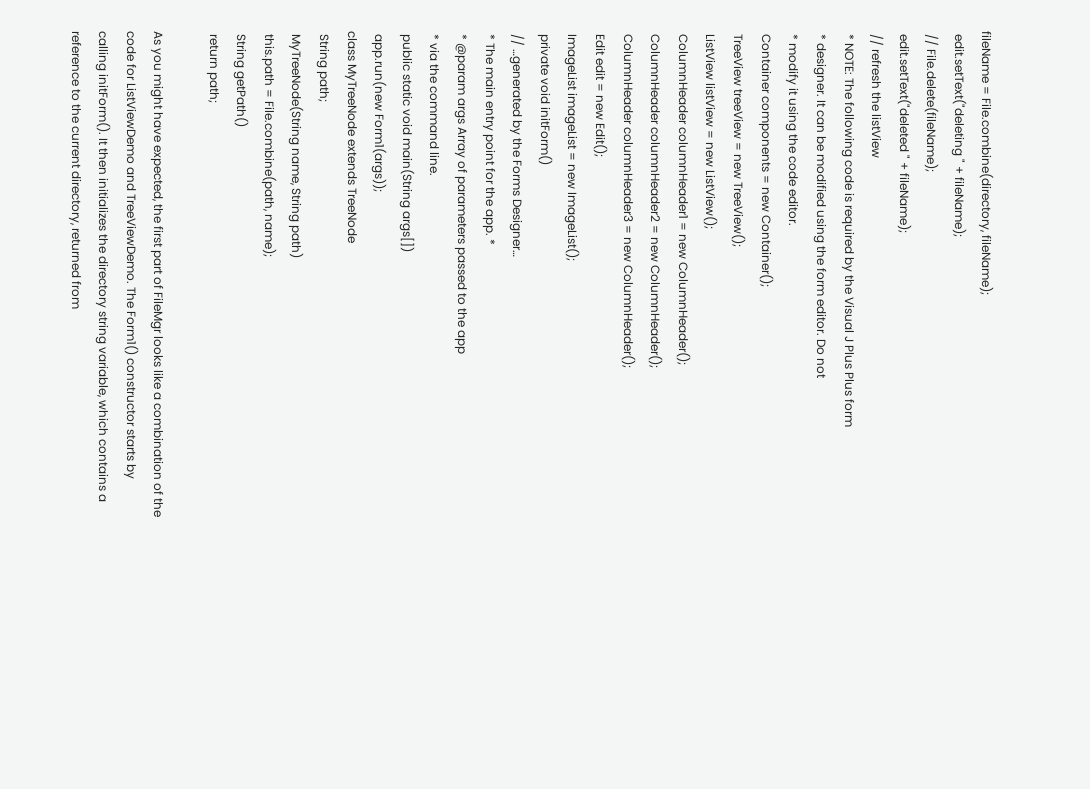fileName = File.combine(directory, fileName);
 edit.setText("deleting " + fileName);
 // File.delete(fileName);
 edit.setText("deleted " + fileName);
 // refresh the listView
 * NOTE: The following code is required by the Visual J Plus Plus form
 * designer. It can be modified using the form editor. Do not
 * modify it using the code editor.
 Container components = new Container();
 TreeView treeView = new TreeView();
 ListView listView = new ListView();
 ColumnHeader columnHeader1 = new ColumnHeader();
 ColumnHeader columnHeader2 = new ColumnHeader();
 ColumnHeader columnHeader3 = new ColumnHeader();
 Edit edit = new Edit();
 ImageList imageList = new ImageList();
 private void initForm()
 // …generated by the Forms Designer…
 * The main entry point for the app. *
 * @param args Array of parameters passed to the app
 * via the command line.
 public static void main(String args[])
 app.run(new Form1(args));
class MyTreeNode extends TreeNode
 String path;
 MyTreeNode(String name, String path)
 this.path = File.combine(path, name);
 String getPath()
 return path;

As you might have expected, the first part of FileMgr looks like a combination of the code for ListViewDemo and TreeViewDemo. The Form1() constructor starts by calling initForm(). It then initializes the directory string variable, which contains a reference to the current directory, returned from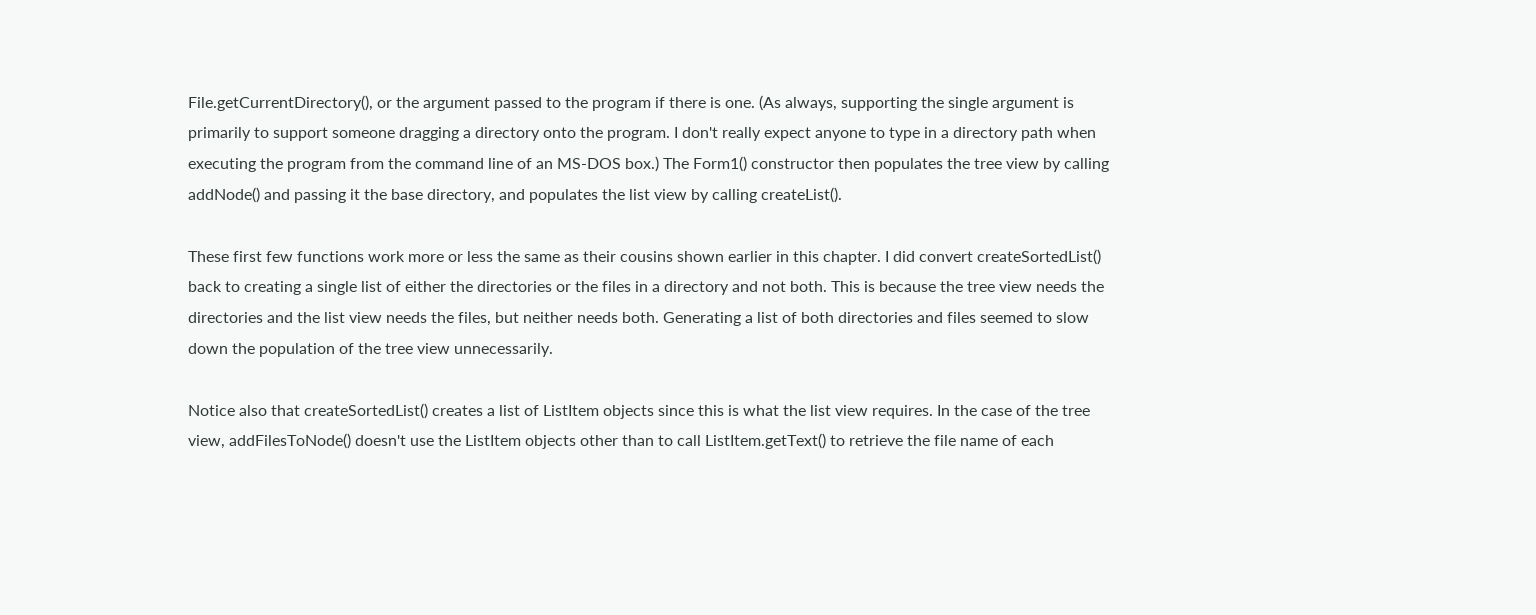File.getCurrentDirectory(), or the argument passed to the program if there is one. (As always, supporting the single argument is primarily to support someone dragging a directory onto the program. I don't really expect anyone to type in a directory path when executing the program from the command line of an MS-DOS box.) The Form1() constructor then populates the tree view by calling addNode() and passing it the base directory, and populates the list view by calling createList().

These first few functions work more or less the same as their cousins shown earlier in this chapter. I did convert createSortedList() back to creating a single list of either the directories or the files in a directory and not both. This is because the tree view needs the directories and the list view needs the files, but neither needs both. Generating a list of both directories and files seemed to slow down the population of the tree view unnecessarily.

Notice also that createSortedList() creates a list of ListItem objects since this is what the list view requires. In the case of the tree view, addFilesToNode() doesn't use the ListItem objects other than to call ListItem.getText() to retrieve the file name of each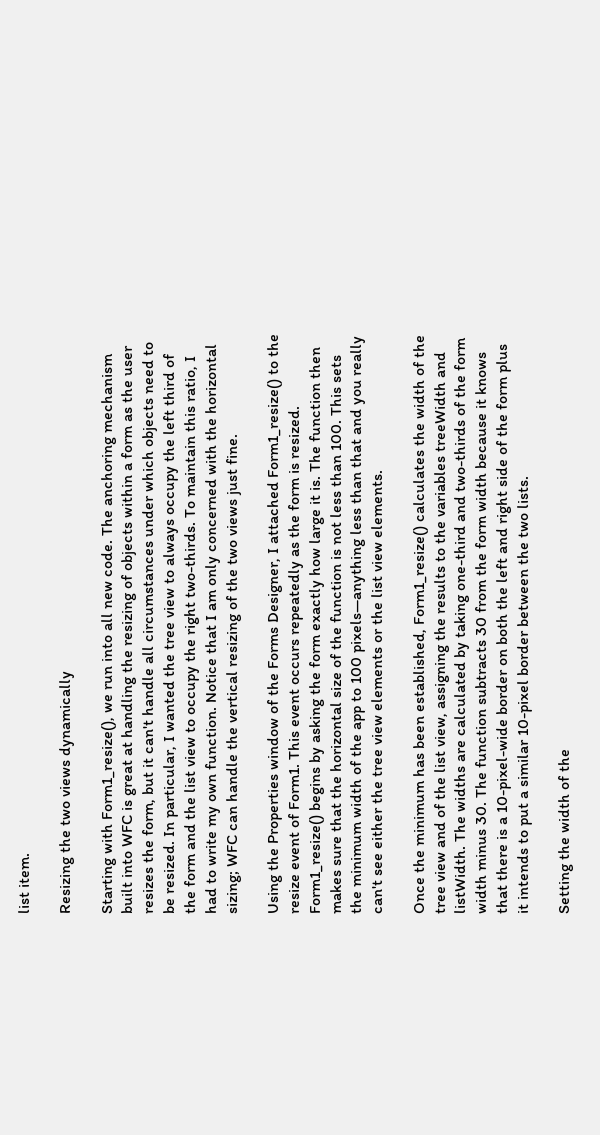list item.

Resizing the two views dynamically

Starting with Form1_resize(), we run into all new code. The anchoring mechanism built into WFC is great at handling the resizing of objects within a form as the user resizes the form, but it can't handle all circumstances under which objects need to be resized. In particular, I wanted the tree view to always occupy the left third of the form and the list view to occupy the right two-thirds. To maintain this ratio, I had to write my own function. Notice that I am only concerned with the horizontal sizing; WFC can handle the vertical resizing of the two views just fine.

Using the Properties window of the Forms Designer, I attached Form1_resize() to the resize event of Form1. This event occurs repeatedly as the form is resized. Form1_resize() begins by asking the form exactly how large it is. The function then makes sure that the horizontal size of the function is not less than 100. This sets the minimum width of the app to 100 pixels—anything less than that and you really can't see either the tree view elements or the list view elements.

Once the minimum has been established, Form1_resize() calculates the width of the tree view and of the list view, assigning the results to the variables treeWidth and listWidth. The widths are calculated by taking one-third and two-thirds of the form width minus 30. The function subtracts 30 from the form width because it knows that there is a 10-pixel-wide border on both the left and right side of the form plus it intends to put a similar 10-pixel border between the two lists.

Setting the width of the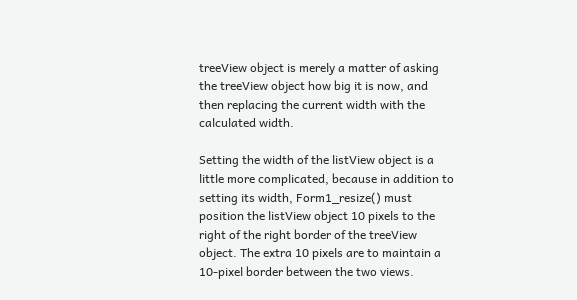treeView object is merely a matter of asking the treeView object how big it is now, and then replacing the current width with the calculated width.

Setting the width of the listView object is a little more complicated, because in addition to setting its width, Form1_resize() must position the listView object 10 pixels to the right of the right border of the treeView object. The extra 10 pixels are to maintain a 10-pixel border between the two views.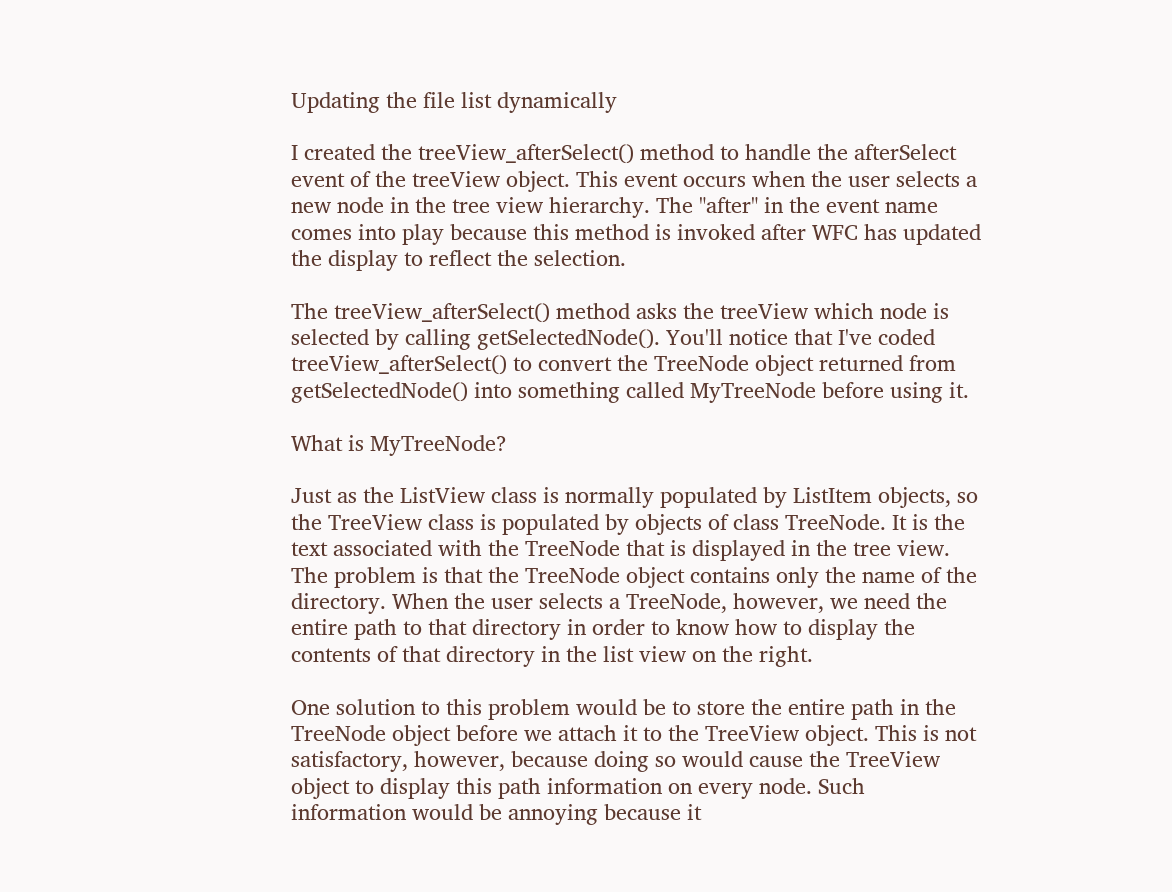Updating the file list dynamically

I created the treeView_afterSelect() method to handle the afterSelect event of the treeView object. This event occurs when the user selects a new node in the tree view hierarchy. The "after" in the event name comes into play because this method is invoked after WFC has updated the display to reflect the selection.

The treeView_afterSelect() method asks the treeView which node is selected by calling getSelectedNode(). You'll notice that I've coded treeView_afterSelect() to convert the TreeNode object returned from getSelectedNode() into something called MyTreeNode before using it.

What is MyTreeNode?

Just as the ListView class is normally populated by ListItem objects, so the TreeView class is populated by objects of class TreeNode. It is the text associated with the TreeNode that is displayed in the tree view. The problem is that the TreeNode object contains only the name of the directory. When the user selects a TreeNode, however, we need the entire path to that directory in order to know how to display the contents of that directory in the list view on the right.

One solution to this problem would be to store the entire path in the TreeNode object before we attach it to the TreeView object. This is not satisfactory, however, because doing so would cause the TreeView object to display this path information on every node. Such information would be annoying because it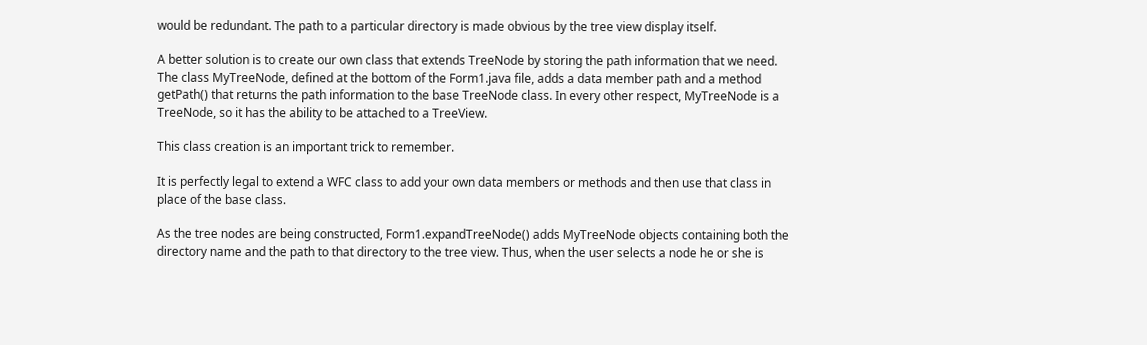would be redundant. The path to a particular directory is made obvious by the tree view display itself.

A better solution is to create our own class that extends TreeNode by storing the path information that we need. The class MyTreeNode, defined at the bottom of the Form1.java file, adds a data member path and a method getPath() that returns the path information to the base TreeNode class. In every other respect, MyTreeNode is a TreeNode, so it has the ability to be attached to a TreeView.

This class creation is an important trick to remember.

It is perfectly legal to extend a WFC class to add your own data members or methods and then use that class in place of the base class.

As the tree nodes are being constructed, Form1.expandTreeNode() adds MyTreeNode objects containing both the directory name and the path to that directory to the tree view. Thus, when the user selects a node he or she is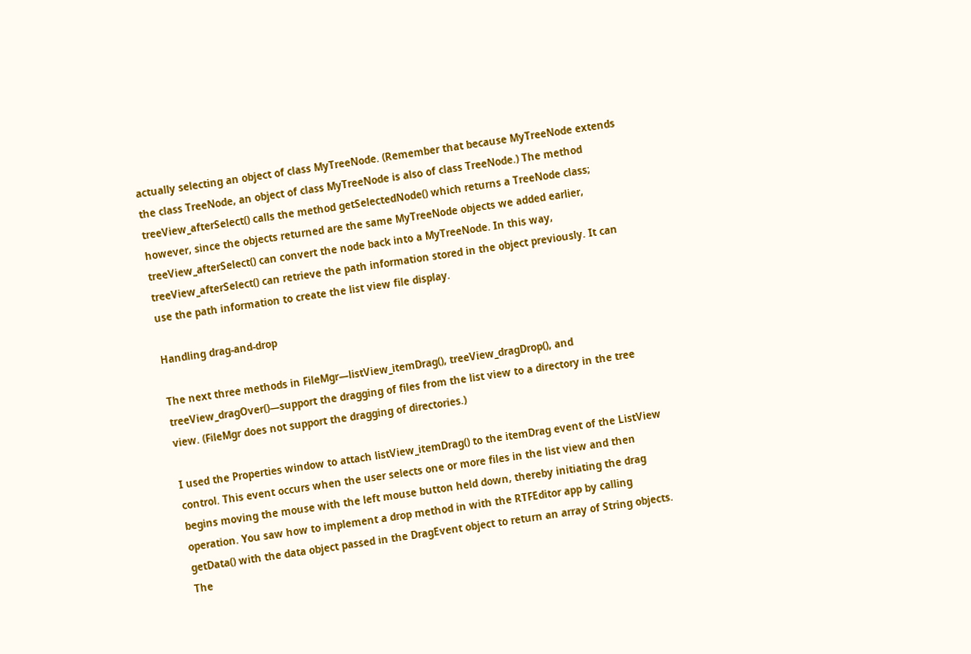actually selecting an object of class MyTreeNode. (Remember that because MyTreeNode extends the class TreeNode, an object of class MyTreeNode is also of class TreeNode.) The method treeView_afterSelect() calls the method getSelectedNode() which returns a TreeNode class; however, since the objects returned are the same MyTreeNode objects we added earlier, treeView_afterSelect() can convert the node back into a MyTreeNode. In this way, treeView_afterSelect() can retrieve the path information stored in the object previously. It can use the path information to create the list view file display.

Handling drag-and-drop

The next three methods in FileMgr—listView_itemDrag(), treeView_dragDrop(), and treeView_dragOver()—support the dragging of files from the list view to a directory in the tree view. (FileMgr does not support the dragging of directories.)

I used the Properties window to attach listView_itemDrag() to the itemDrag event of the ListView control. This event occurs when the user selects one or more files in the list view and then begins moving the mouse with the left mouse button held down, thereby initiating the drag operation. You saw how to implement a drop method in with the RTFEditor app by calling getData() with the data object passed in the DragEvent object to return an array of String objects. The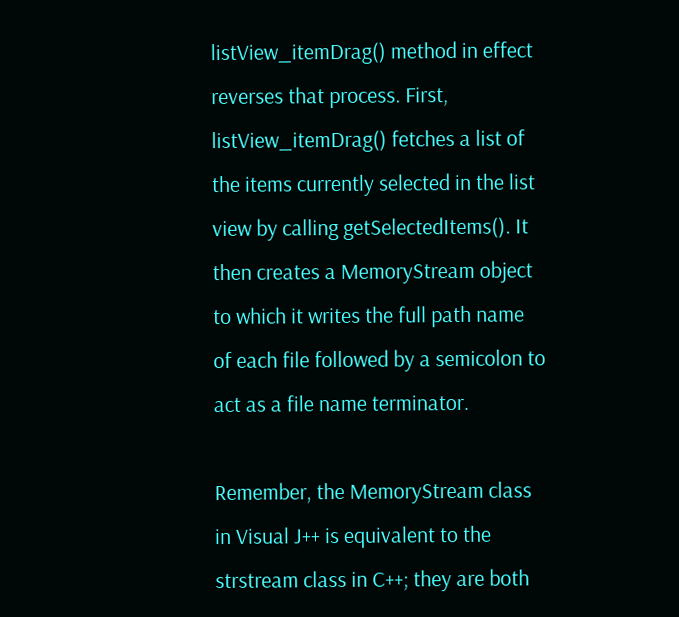listView_itemDrag() method in effect reverses that process. First, listView_itemDrag() fetches a list of the items currently selected in the list view by calling getSelectedItems(). It then creates a MemoryStream object to which it writes the full path name of each file followed by a semicolon to act as a file name terminator.

Remember, the MemoryStream class in Visual J++ is equivalent to the strstream class in C++; they are both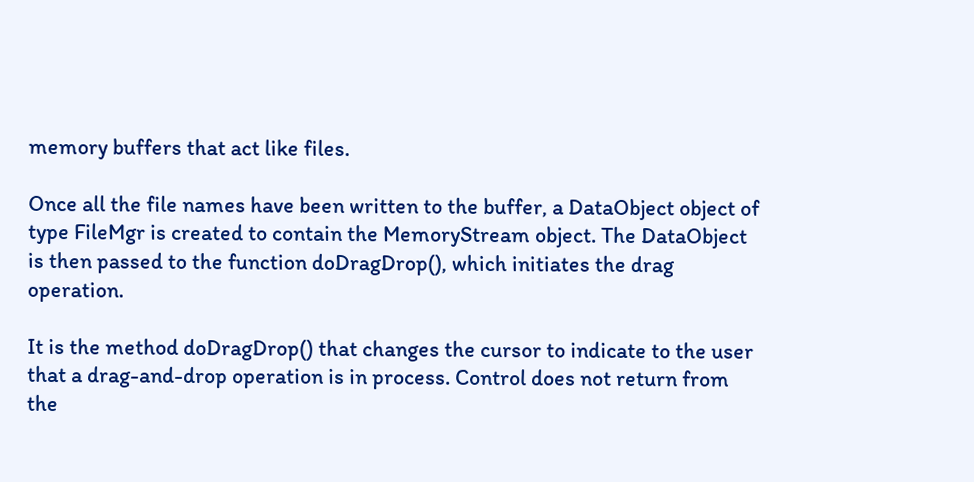memory buffers that act like files.

Once all the file names have been written to the buffer, a DataObject object of type FileMgr is created to contain the MemoryStream object. The DataObject is then passed to the function doDragDrop(), which initiates the drag operation.

It is the method doDragDrop() that changes the cursor to indicate to the user that a drag-and-drop operation is in process. Control does not return from the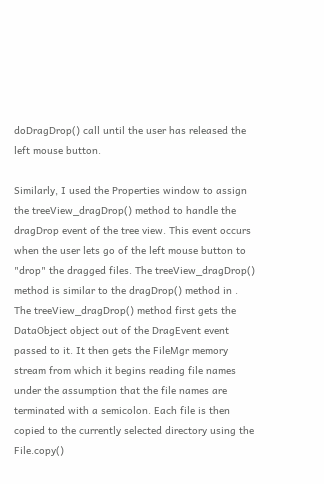doDragDrop() call until the user has released the left mouse button.

Similarly, I used the Properties window to assign the treeView_dragDrop() method to handle the dragDrop event of the tree view. This event occurs when the user lets go of the left mouse button to "drop" the dragged files. The treeView_dragDrop() method is similar to the dragDrop() method in . The treeView_dragDrop() method first gets the DataObject object out of the DragEvent event passed to it. It then gets the FileMgr memory stream from which it begins reading file names under the assumption that the file names are terminated with a semicolon. Each file is then copied to the currently selected directory using the File.copy()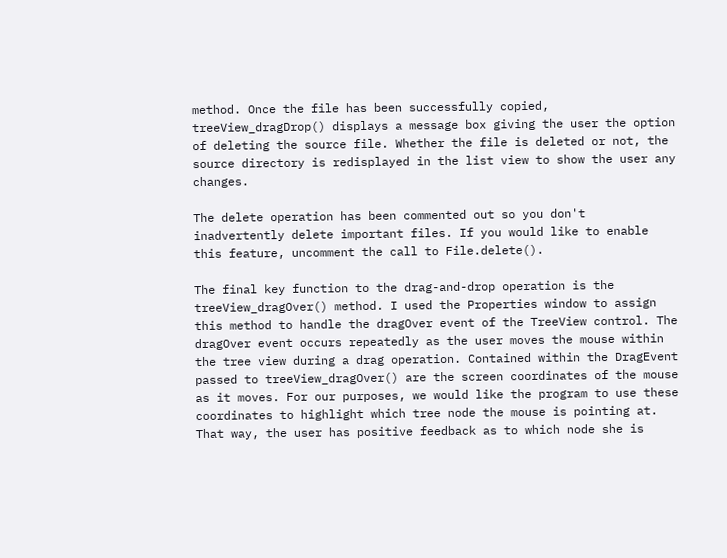method. Once the file has been successfully copied, treeView_dragDrop() displays a message box giving the user the option of deleting the source file. Whether the file is deleted or not, the source directory is redisplayed in the list view to show the user any changes.

The delete operation has been commented out so you don't inadvertently delete important files. If you would like to enable this feature, uncomment the call to File.delete().

The final key function to the drag-and-drop operation is the treeView_dragOver() method. I used the Properties window to assign this method to handle the dragOver event of the TreeView control. The dragOver event occurs repeatedly as the user moves the mouse within the tree view during a drag operation. Contained within the DragEvent passed to treeView_dragOver() are the screen coordinates of the mouse as it moves. For our purposes, we would like the program to use these coordinates to highlight which tree node the mouse is pointing at. That way, the user has positive feedback as to which node she is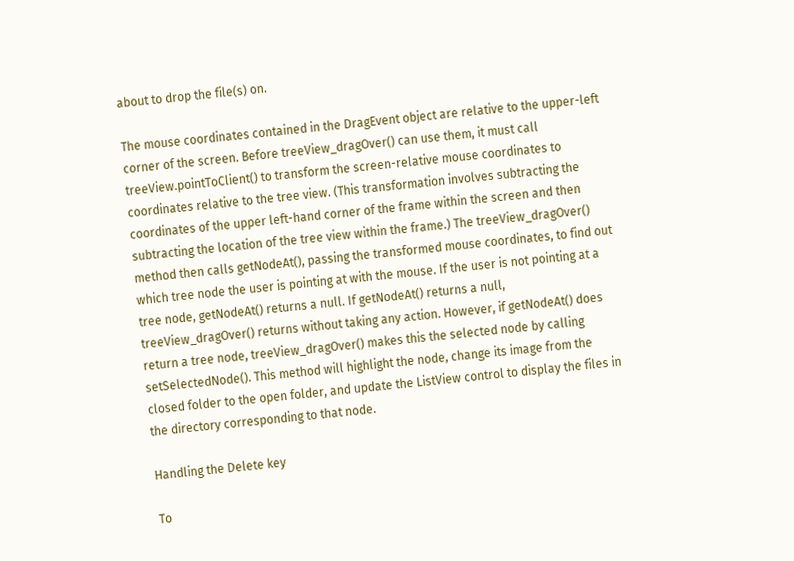about to drop the file(s) on.

The mouse coordinates contained in the DragEvent object are relative to the upper-left corner of the screen. Before treeView_dragOver() can use them, it must call treeView.pointToClient() to transform the screen-relative mouse coordinates to coordinates relative to the tree view. (This transformation involves subtracting the coordinates of the upper left-hand corner of the frame within the screen and then subtracting the location of the tree view within the frame.) The treeView_dragOver() method then calls getNodeAt(), passing the transformed mouse coordinates, to find out which tree node the user is pointing at with the mouse. If the user is not pointing at a tree node, getNodeAt() returns a null. If getNodeAt() returns a null, treeView_dragOver() returns without taking any action. However, if getNodeAt() does return a tree node, treeView_dragOver() makes this the selected node by calling setSelectedNode(). This method will highlight the node, change its image from the closed folder to the open folder, and update the ListView control to display the files in the directory corresponding to that node.

Handling the Delete key

To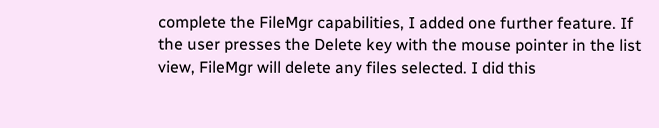complete the FileMgr capabilities, I added one further feature. If the user presses the Delete key with the mouse pointer in the list view, FileMgr will delete any files selected. I did this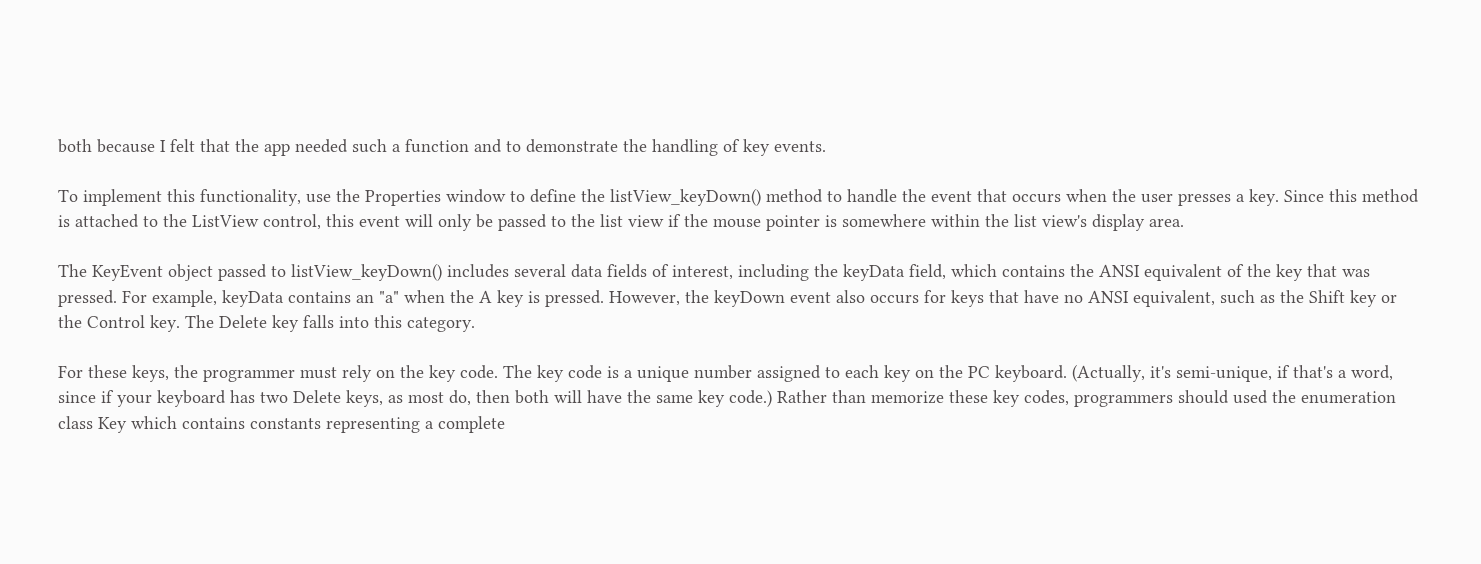both because I felt that the app needed such a function and to demonstrate the handling of key events.

To implement this functionality, use the Properties window to define the listView_keyDown() method to handle the event that occurs when the user presses a key. Since this method is attached to the ListView control, this event will only be passed to the list view if the mouse pointer is somewhere within the list view's display area.

The KeyEvent object passed to listView_keyDown() includes several data fields of interest, including the keyData field, which contains the ANSI equivalent of the key that was pressed. For example, keyData contains an "a" when the A key is pressed. However, the keyDown event also occurs for keys that have no ANSI equivalent, such as the Shift key or the Control key. The Delete key falls into this category.

For these keys, the programmer must rely on the key code. The key code is a unique number assigned to each key on the PC keyboard. (Actually, it's semi-unique, if that's a word, since if your keyboard has two Delete keys, as most do, then both will have the same key code.) Rather than memorize these key codes, programmers should used the enumeration class Key which contains constants representing a complete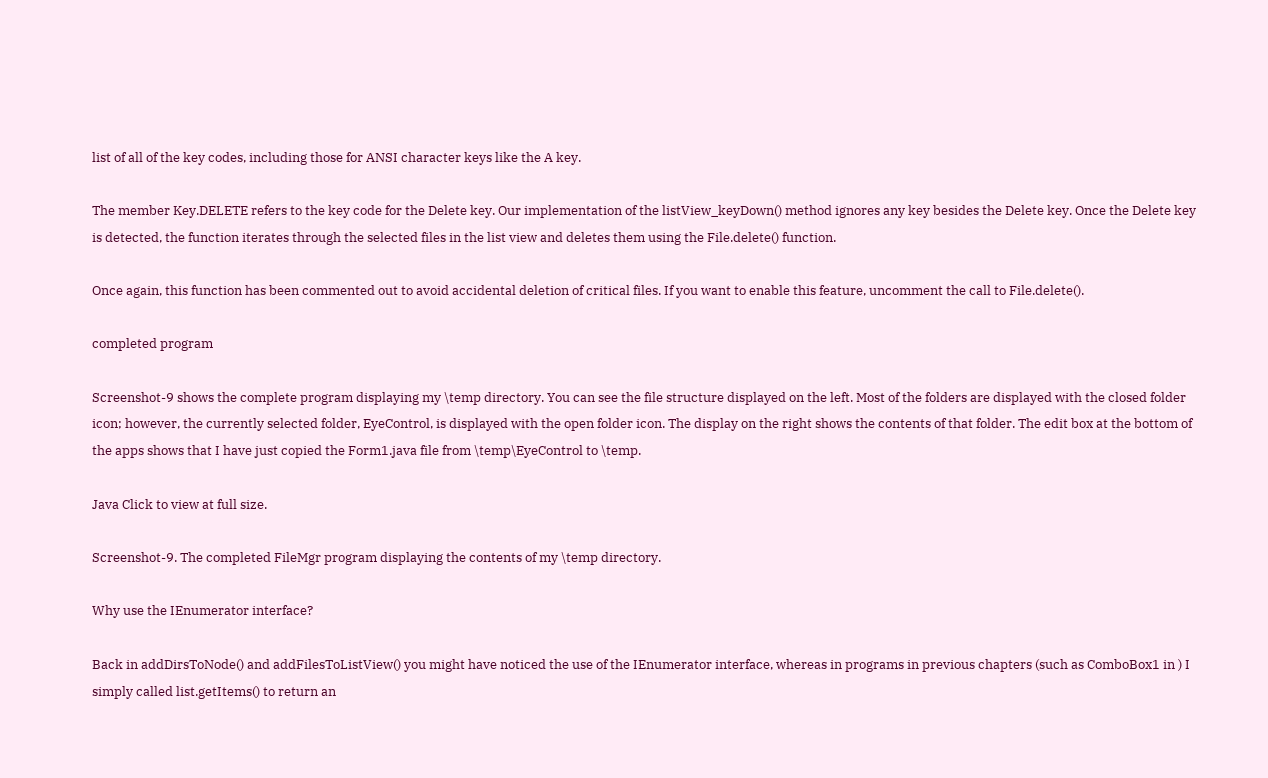list of all of the key codes, including those for ANSI character keys like the A key.

The member Key.DELETE refers to the key code for the Delete key. Our implementation of the listView_keyDown() method ignores any key besides the Delete key. Once the Delete key is detected, the function iterates through the selected files in the list view and deletes them using the File.delete() function.

Once again, this function has been commented out to avoid accidental deletion of critical files. If you want to enable this feature, uncomment the call to File.delete().

completed program

Screenshot-9 shows the complete program displaying my \temp directory. You can see the file structure displayed on the left. Most of the folders are displayed with the closed folder icon; however, the currently selected folder, EyeControl, is displayed with the open folder icon. The display on the right shows the contents of that folder. The edit box at the bottom of the apps shows that I have just copied the Form1.java file from \temp\EyeControl to \temp.

Java Click to view at full size.

Screenshot-9. The completed FileMgr program displaying the contents of my \temp directory.

Why use the IEnumerator interface?

Back in addDirsToNode() and addFilesToListView() you might have noticed the use of the IEnumerator interface, whereas in programs in previous chapters (such as ComboBox1 in ) I simply called list.getItems() to return an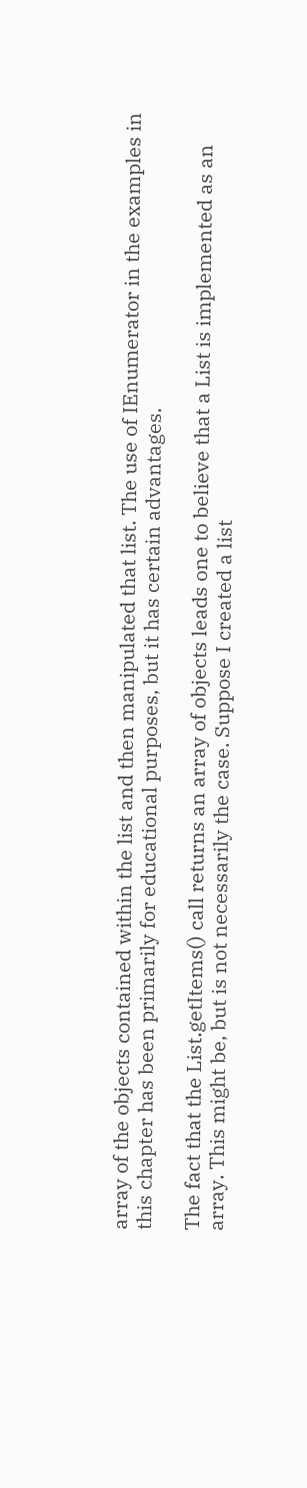array of the objects contained within the list and then manipulated that list. The use of IEnumerator in the examples in this chapter has been primarily for educational purposes, but it has certain advantages.

The fact that the List.getItems() call returns an array of objects leads one to believe that a List is implemented as an array. This might be, but is not necessarily the case. Suppose I created a list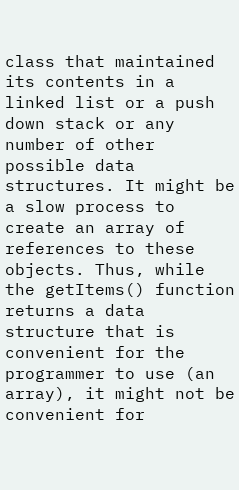class that maintained its contents in a linked list or a push down stack or any number of other possible data structures. It might be a slow process to create an array of references to these objects. Thus, while the getItems() function returns a data structure that is convenient for the programmer to use (an array), it might not be convenient for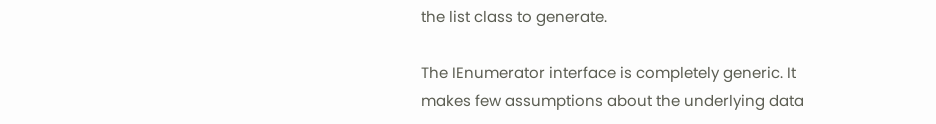the list class to generate.

The IEnumerator interface is completely generic. It makes few assumptions about the underlying data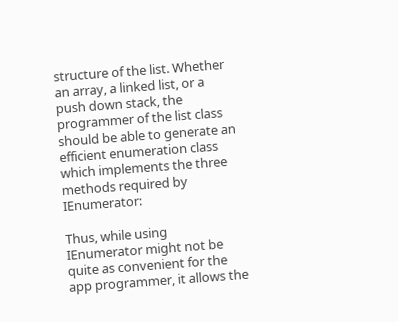structure of the list. Whether an array, a linked list, or a push down stack, the programmer of the list class should be able to generate an efficient enumeration class which implements the three methods required by IEnumerator:

Thus, while using IEnumerator might not be quite as convenient for the app programmer, it allows the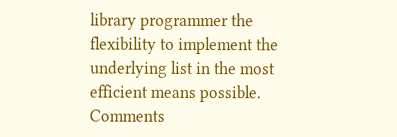library programmer the flexibility to implement the underlying list in the most efficient means possible. Comments